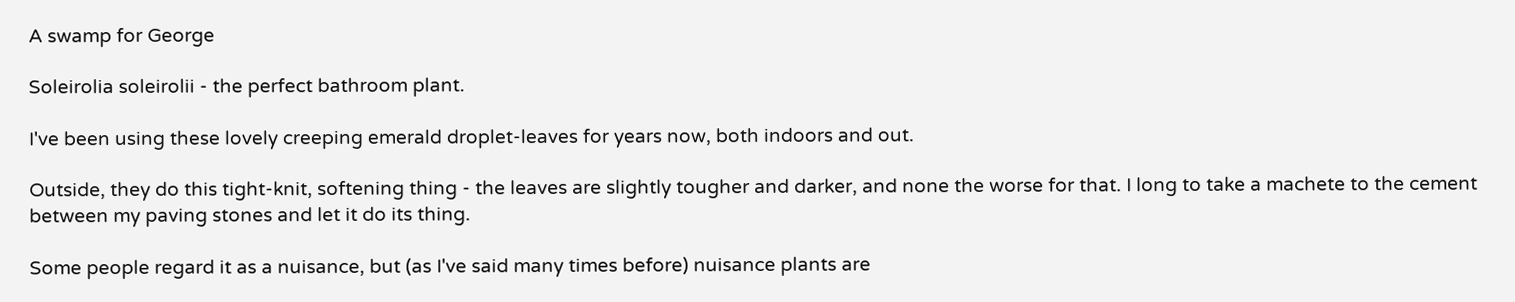A swamp for George

Soleirolia soleirolii - the perfect bathroom plant.

I've been using these lovely creeping emerald droplet-leaves for years now, both indoors and out.

Outside, they do this tight-knit, softening thing - the leaves are slightly tougher and darker, and none the worse for that. I long to take a machete to the cement between my paving stones and let it do its thing.

Some people regard it as a nuisance, but (as I've said many times before) nuisance plants are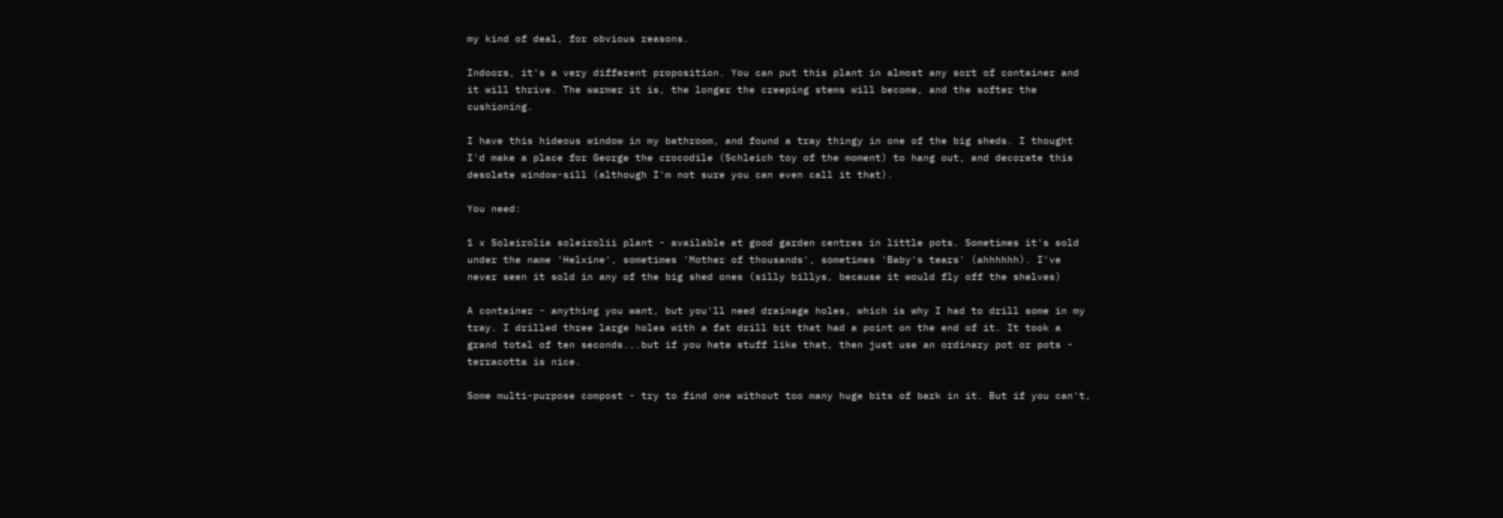my kind of deal, for obvious reasons.

Indoors, it's a very different proposition. You can put this plant in almost any sort of container and it will thrive. The warmer it is, the longer the creeping stems will become, and the softer the cushioning.

I have this hideous window in my bathroom, and found a tray thingy in one of the big sheds. I thought I'd make a place for George the crocodile (Schleich toy of the moment) to hang out, and decorate this desolate window-sill (although I'm not sure you can even call it that).

You need:

1 x Soleirolia soleirolii plant - available at good garden centres in little pots. Sometimes it's sold under the name 'Helxine', sometimes 'Mother of thousands', sometimes 'Baby's tears' (ahhhhhh). I've never seen it sold in any of the big shed ones (silly billys, because it would fly off the shelves)

A container - anything you want, but you'll need drainage holes, which is why I had to drill some in my tray. I drilled three large holes with a fat drill bit that had a point on the end of it. It took a grand total of ten seconds...but if you hate stuff like that, then just use an ordinary pot or pots - terracotta is nice.

Some multi-purpose compost - try to find one without too many huge bits of bark in it. But if you can't,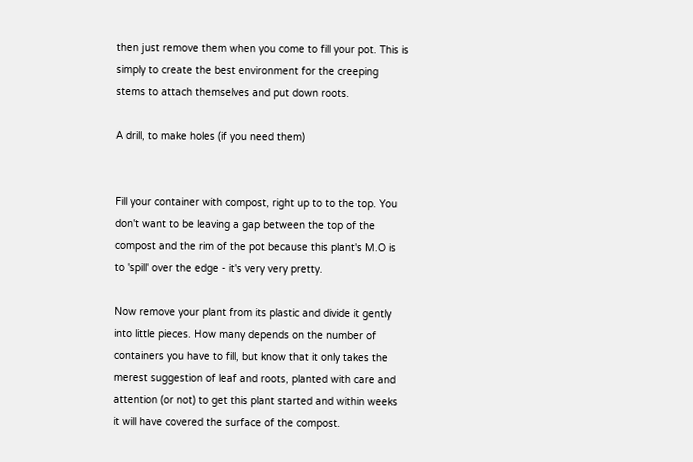then just remove them when you come to fill your pot. This is simply to create the best environment for the creeping stems to attach themselves and put down roots.

A drill, to make holes (if you need them)


Fill your container with compost, right up to to the top. You don't want to be leaving a gap between the top of the compost and the rim of the pot because this plant's M.O is to 'spill' over the edge - it's very very pretty.

Now remove your plant from its plastic and divide it gently into little pieces. How many depends on the number of containers you have to fill, but know that it only takes the merest suggestion of leaf and roots, planted with care and attention (or not) to get this plant started and within weeks it will have covered the surface of the compost.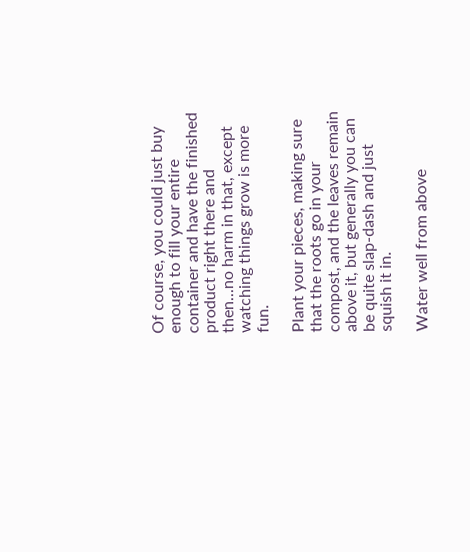Of course, you could just buy enough to fill your entire container and have the finished product right there and then...no harm in that, except watching things grow is more fun.

Plant your pieces, making sure that the roots go in your compost, and the leaves remain above it, but generally you can be quite slap-dash and just squish it in.

Water well from above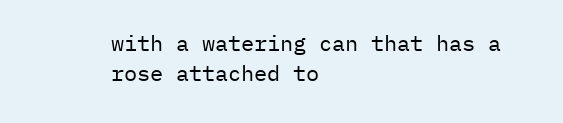with a watering can that has a rose attached to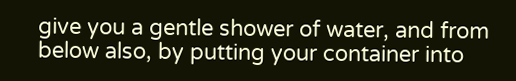give you a gentle shower of water, and from below also, by putting your container into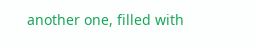another one, filled with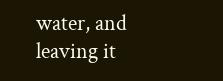water, and leaving it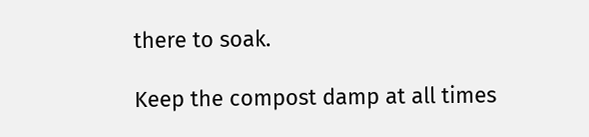there to soak.

Keep the compost damp at all times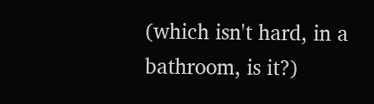(which isn't hard, in a bathroom, is it?)